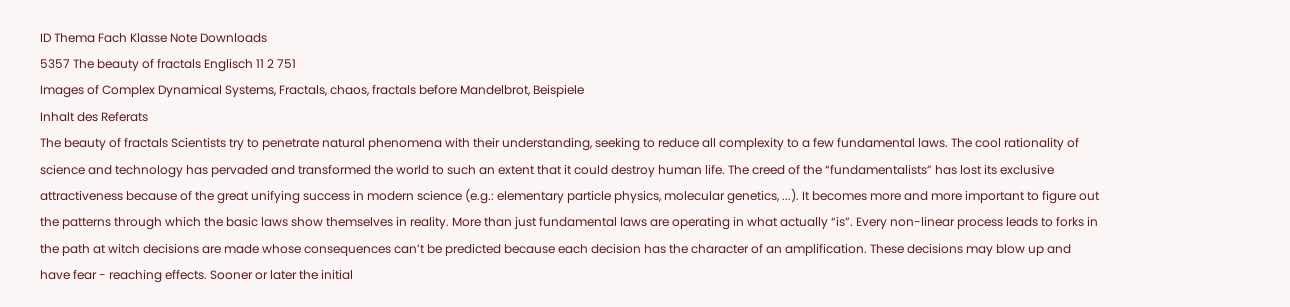ID Thema Fach Klasse Note Downloads
5357 The beauty of fractals Englisch 11 2 751
Images of Complex Dynamical Systems, Fractals, chaos, fractals before Mandelbrot, Beispiele
Inhalt des Referats
The beauty of fractals Scientists try to penetrate natural phenomena with their understanding, seeking to reduce all complexity to a few fundamental laws. The cool rationality of science and technology has pervaded and transformed the world to such an extent that it could destroy human life. The creed of the “fundamentalists” has lost its exclusive attractiveness because of the great unifying success in modern science (e.g.: elementary particle physics, molecular genetics, ...). It becomes more and more important to figure out the patterns through which the basic laws show themselves in reality. More than just fundamental laws are operating in what actually “is”. Every non-linear process leads to forks in the path at witch decisions are made whose consequences can’t be predicted because each decision has the character of an amplification. These decisions may blow up and have fear - reaching effects. Sooner or later the initial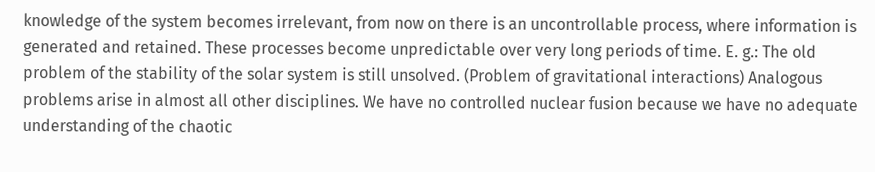knowledge of the system becomes irrelevant, from now on there is an uncontrollable process, where information is generated and retained. These processes become unpredictable over very long periods of time. E. g.: The old problem of the stability of the solar system is still unsolved. (Problem of gravitational interactions) Analogous problems arise in almost all other disciplines. We have no controlled nuclear fusion because we have no adequate understanding of the chaotic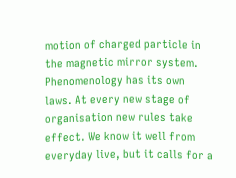motion of charged particle in the magnetic mirror system. Phenomenology has its own laws. At every new stage of organisation new rules take effect. We know it well from everyday live, but it calls for a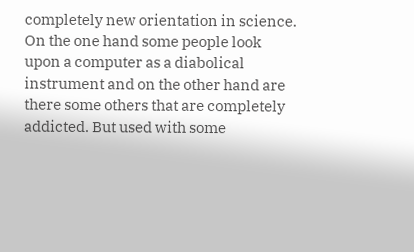completely new orientation in science. On the one hand some people look upon a computer as a diabolical instrument and on the other hand are there some others that are completely addicted. But used with some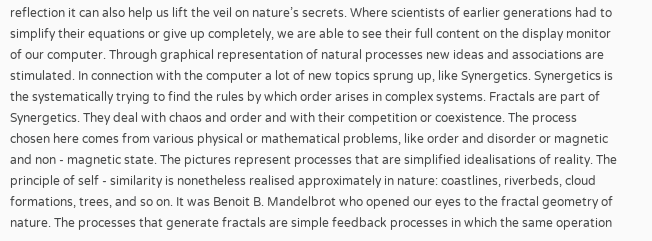reflection it can also help us lift the veil on nature’s secrets. Where scientists of earlier generations had to simplify their equations or give up completely, we are able to see their full content on the display monitor of our computer. Through graphical representation of natural processes new ideas and associations are stimulated. In connection with the computer a lot of new topics sprung up, like Synergetics. Synergetics is the systematically trying to find the rules by which order arises in complex systems. Fractals are part of Synergetics. They deal with chaos and order and with their competition or coexistence. The process chosen here comes from various physical or mathematical problems, like order and disorder or magnetic and non - magnetic state. The pictures represent processes that are simplified idealisations of reality. The principle of self - similarity is nonetheless realised approximately in nature: coastlines, riverbeds, cloud formations, trees, and so on. It was Benoit B. Mandelbrot who opened our eyes to the fractal geometry of nature. The processes that generate fractals are simple feedback processes in which the same operation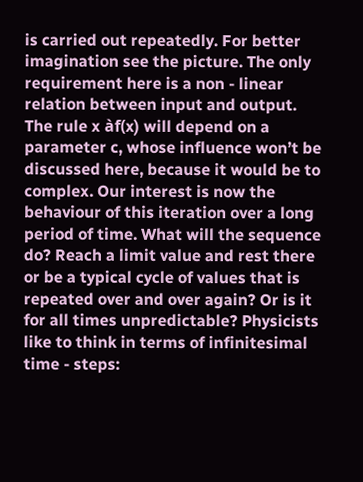is carried out repeatedly. For better imagination see the picture. The only requirement here is a non - linear relation between input and output. The rule x àf(x) will depend on a parameter c, whose influence won’t be discussed here, because it would be to complex. Our interest is now the behaviour of this iteration over a long period of time. What will the sequence do? Reach a limit value and rest there or be a typical cycle of values that is repeated over and over again? Or is it for all times unpredictable? Physicists like to think in terms of infinitesimal time - steps: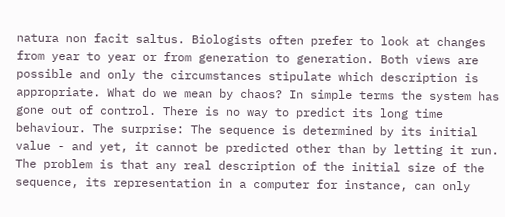natura non facit saltus. Biologists often prefer to look at changes from year to year or from generation to generation. Both views are possible and only the circumstances stipulate which description is appropriate. What do we mean by chaos? In simple terms the system has gone out of control. There is no way to predict its long time behaviour. The surprise: The sequence is determined by its initial value - and yet, it cannot be predicted other than by letting it run. The problem is that any real description of the initial size of the sequence, its representation in a computer for instance, can only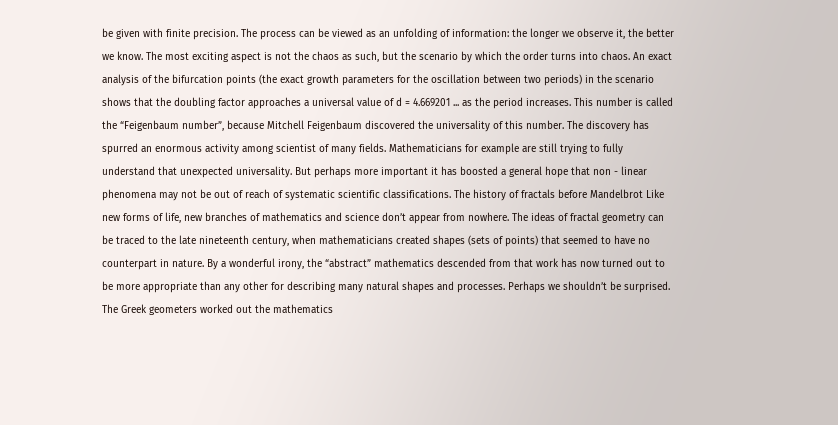be given with finite precision. The process can be viewed as an unfolding of information: the longer we observe it, the better we know. The most exciting aspect is not the chaos as such, but the scenario by which the order turns into chaos. An exact analysis of the bifurcation points (the exact growth parameters for the oscillation between two periods) in the scenario shows that the doubling factor approaches a universal value of d = 4.669201 ... as the period increases. This number is called the “Feigenbaum number”, because Mitchell Feigenbaum discovered the universality of this number. The discovery has spurred an enormous activity among scientist of many fields. Mathematicians for example are still trying to fully understand that unexpected universality. But perhaps more important it has boosted a general hope that non - linear phenomena may not be out of reach of systematic scientific classifications. The history of fractals before Mandelbrot Like new forms of life, new branches of mathematics and science don’t appear from nowhere. The ideas of fractal geometry can be traced to the late nineteenth century, when mathematicians created shapes (sets of points) that seemed to have no counterpart in nature. By a wonderful irony, the “abstract” mathematics descended from that work has now turned out to be more appropriate than any other for describing many natural shapes and processes. Perhaps we shouldn’t be surprised. The Greek geometers worked out the mathematics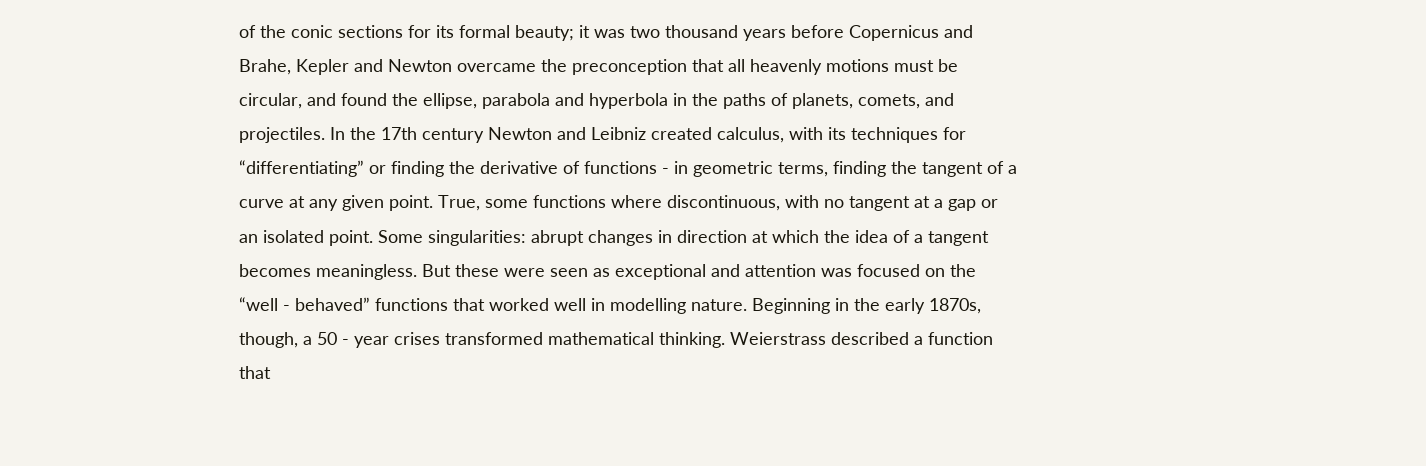of the conic sections for its formal beauty; it was two thousand years before Copernicus and Brahe, Kepler and Newton overcame the preconception that all heavenly motions must be circular, and found the ellipse, parabola and hyperbola in the paths of planets, comets, and projectiles. In the 17th century Newton and Leibniz created calculus, with its techniques for “differentiating” or finding the derivative of functions - in geometric terms, finding the tangent of a curve at any given point. True, some functions where discontinuous, with no tangent at a gap or an isolated point. Some singularities: abrupt changes in direction at which the idea of a tangent becomes meaningless. But these were seen as exceptional and attention was focused on the “well - behaved” functions that worked well in modelling nature. Beginning in the early 1870s, though, a 50 - year crises transformed mathematical thinking. Weierstrass described a function that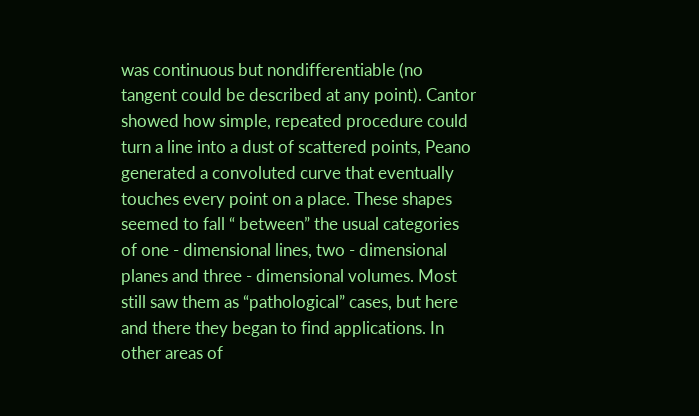was continuous but nondifferentiable (no tangent could be described at any point). Cantor showed how simple, repeated procedure could turn a line into a dust of scattered points, Peano generated a convoluted curve that eventually touches every point on a place. These shapes seemed to fall “ between” the usual categories of one - dimensional lines, two - dimensional planes and three - dimensional volumes. Most still saw them as “pathological” cases, but here and there they began to find applications. In other areas of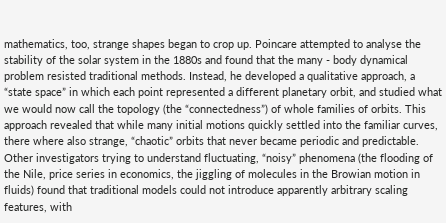mathematics, too, strange shapes began to crop up. Poincare attempted to analyse the stability of the solar system in the 1880s and found that the many - body dynamical problem resisted traditional methods. Instead, he developed a qualitative approach, a “state space” in which each point represented a different planetary orbit, and studied what we would now call the topology (the “connectedness”) of whole families of orbits. This approach revealed that while many initial motions quickly settled into the familiar curves, there where also strange, “chaotic” orbits that never became periodic and predictable. Other investigators trying to understand fluctuating, “noisy” phenomena (the flooding of the Nile, price series in economics, the jiggling of molecules in the Browian motion in fluids) found that traditional models could not introduce apparently arbitrary scaling features, with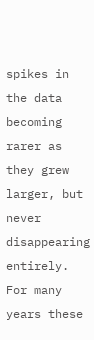spikes in the data becoming rarer as they grew larger, but never disappearing entirely. For many years these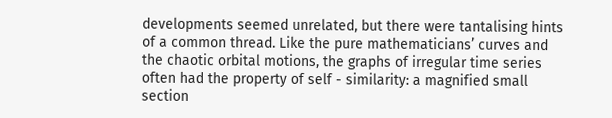developments seemed unrelated, but there were tantalising hints of a common thread. Like the pure mathematicians’ curves and the chaotic orbital motions, the graphs of irregular time series often had the property of self - similarity: a magnified small section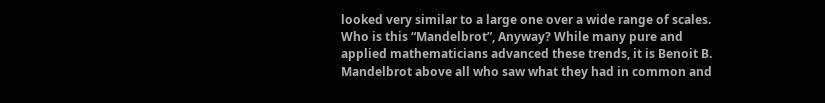looked very similar to a large one over a wide range of scales. Who is this “Mandelbrot”, Anyway? While many pure and applied mathematicians advanced these trends, it is Benoit B. Mandelbrot above all who saw what they had in common and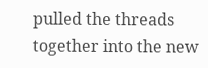pulled the threads together into the new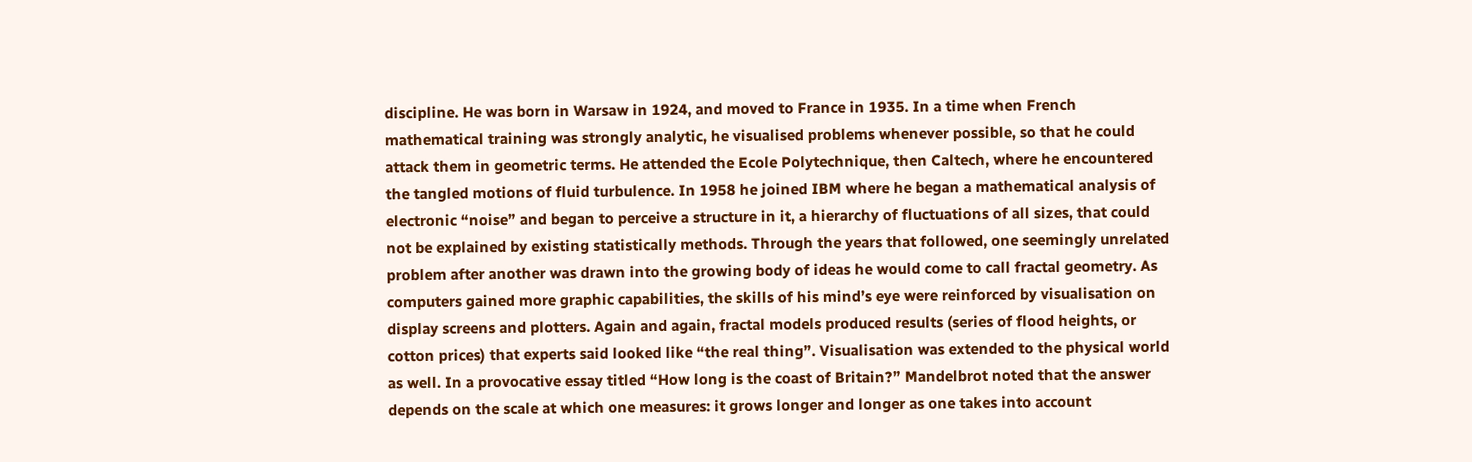discipline. He was born in Warsaw in 1924, and moved to France in 1935. In a time when French mathematical training was strongly analytic, he visualised problems whenever possible, so that he could attack them in geometric terms. He attended the Ecole Polytechnique, then Caltech, where he encountered the tangled motions of fluid turbulence. In 1958 he joined IBM where he began a mathematical analysis of electronic “noise” and began to perceive a structure in it, a hierarchy of fluctuations of all sizes, that could not be explained by existing statistically methods. Through the years that followed, one seemingly unrelated problem after another was drawn into the growing body of ideas he would come to call fractal geometry. As computers gained more graphic capabilities, the skills of his mind’s eye were reinforced by visualisation on display screens and plotters. Again and again, fractal models produced results (series of flood heights, or cotton prices) that experts said looked like “the real thing”. Visualisation was extended to the physical world as well. In a provocative essay titled “How long is the coast of Britain?” Mandelbrot noted that the answer depends on the scale at which one measures: it grows longer and longer as one takes into account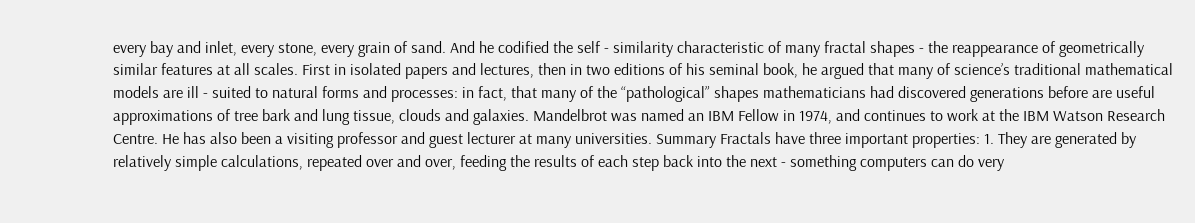every bay and inlet, every stone, every grain of sand. And he codified the self - similarity characteristic of many fractal shapes - the reappearance of geometrically similar features at all scales. First in isolated papers and lectures, then in two editions of his seminal book, he argued that many of science’s traditional mathematical models are ill - suited to natural forms and processes: in fact, that many of the “pathological” shapes mathematicians had discovered generations before are useful approximations of tree bark and lung tissue, clouds and galaxies. Mandelbrot was named an IBM Fellow in 1974, and continues to work at the IBM Watson Research Centre. He has also been a visiting professor and guest lecturer at many universities. Summary Fractals have three important properties: 1. They are generated by relatively simple calculations, repeated over and over, feeding the results of each step back into the next - something computers can do very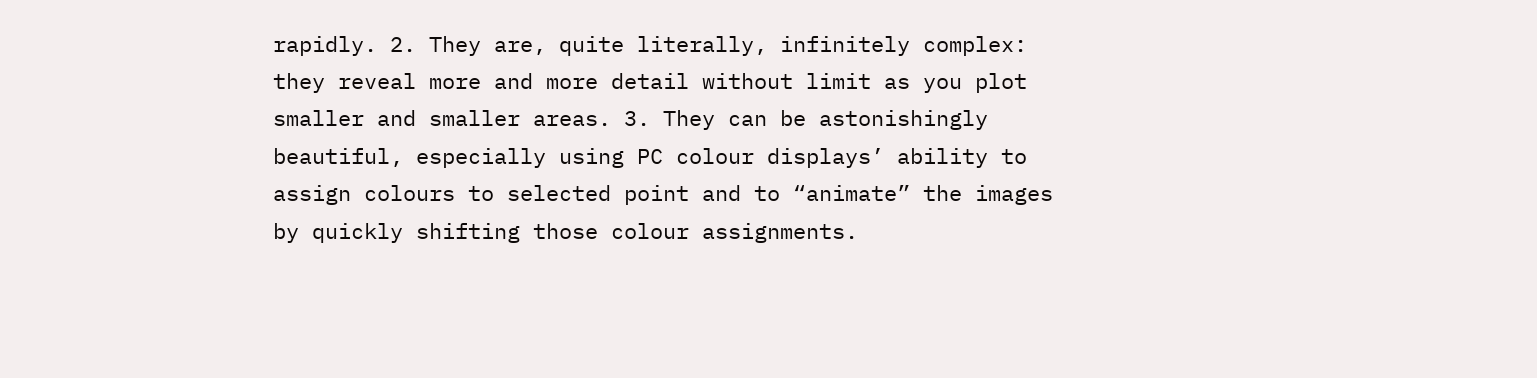rapidly. 2. They are, quite literally, infinitely complex: they reveal more and more detail without limit as you plot smaller and smaller areas. 3. They can be astonishingly beautiful, especially using PC colour displays’ ability to assign colours to selected point and to “animate” the images by quickly shifting those colour assignments.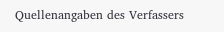Quellenangaben des Verfassers